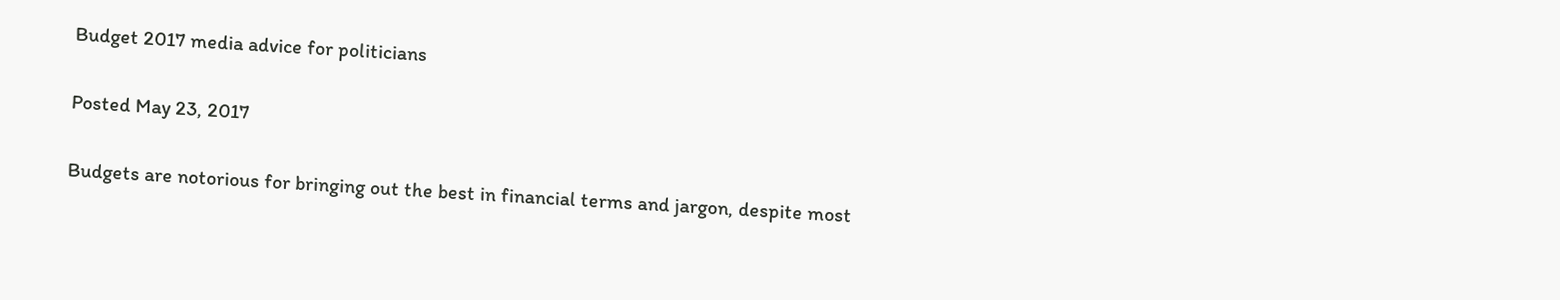Budget 2017 media advice for politicians

Posted May 23, 2017

Budgets are notorious for bringing out the best in financial terms and jargon, despite most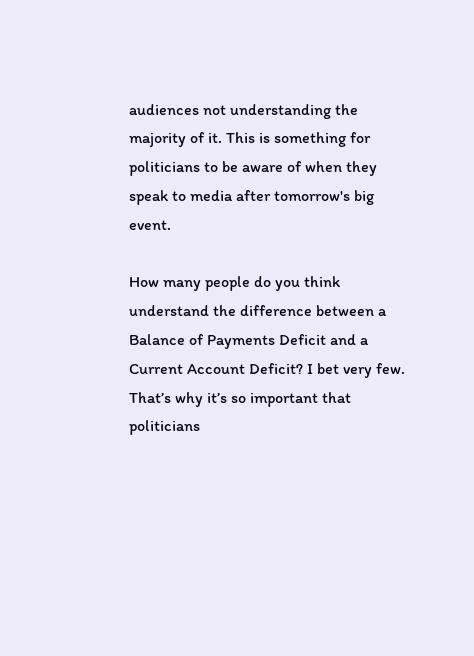audiences not understanding the majority of it. This is something for politicians to be aware of when they speak to media after tomorrow's big event.

How many people do you think understand the difference between a Balance of Payments Deficit and a Current Account Deficit? I bet very few. That’s why it’s so important that politicians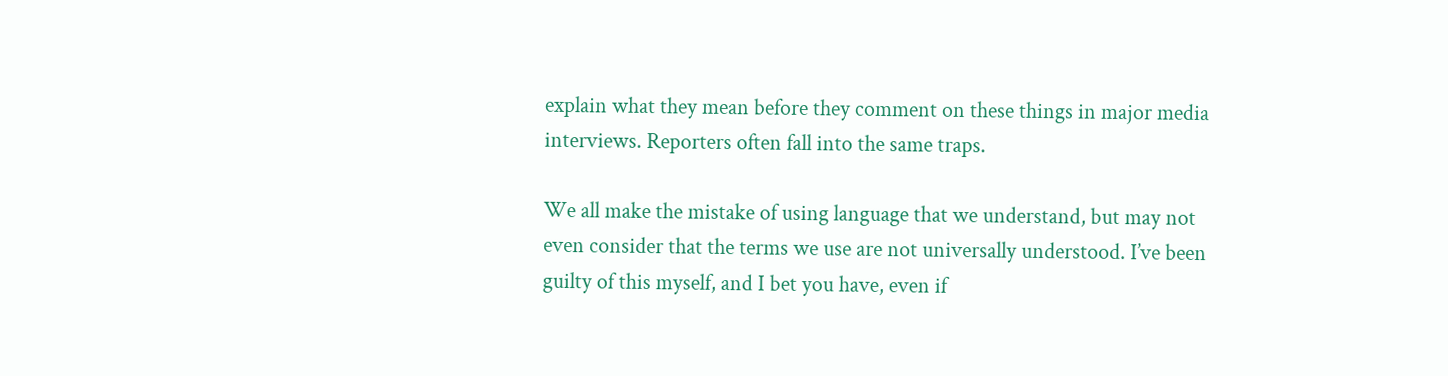explain what they mean before they comment on these things in major media interviews. Reporters often fall into the same traps.

We all make the mistake of using language that we understand, but may not even consider that the terms we use are not universally understood. I’ve been guilty of this myself, and I bet you have, even if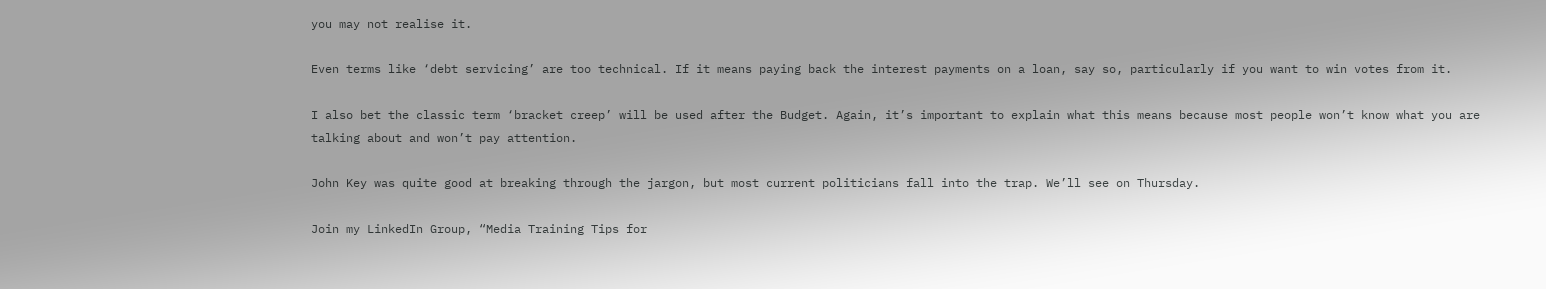you may not realise it.

Even terms like ‘debt servicing’ are too technical. If it means paying back the interest payments on a loan, say so, particularly if you want to win votes from it.

I also bet the classic term ‘bracket creep’ will be used after the Budget. Again, it’s important to explain what this means because most people won’t know what you are talking about and won’t pay attention.

John Key was quite good at breaking through the jargon, but most current politicians fall into the trap. We’ll see on Thursday.

Join my LinkedIn Group, “Media Training Tips for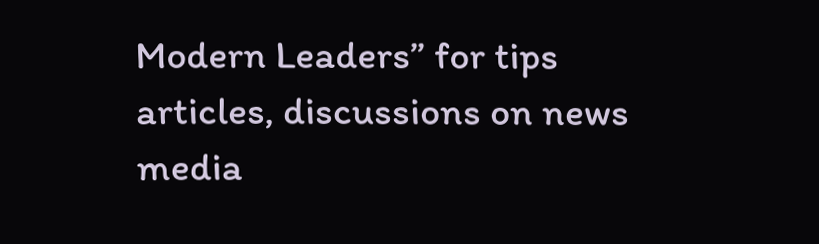Modern Leaders” for tips articles, discussions on news media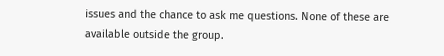issues and the chance to ask me questions. None of these are available outside the group.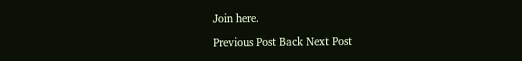Join here.

Previous Post Back Next Post